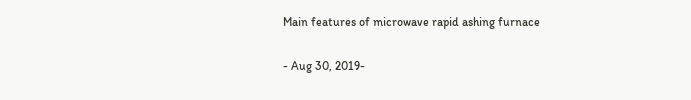Main features of microwave rapid ashing furnace

- Aug 30, 2019-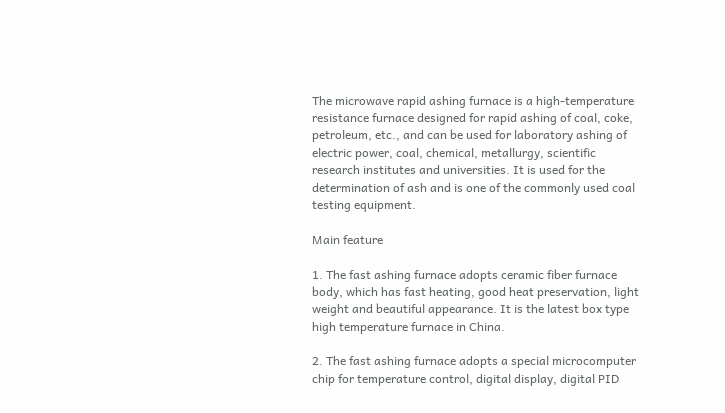The microwave rapid ashing furnace is a high-temperature resistance furnace designed for rapid ashing of coal, coke, petroleum, etc., and can be used for laboratory ashing of electric power, coal, chemical, metallurgy, scientific research institutes and universities. It is used for the determination of ash and is one of the commonly used coal testing equipment.

Main feature

1. The fast ashing furnace adopts ceramic fiber furnace body, which has fast heating, good heat preservation, light weight and beautiful appearance. It is the latest box type high temperature furnace in China.

2. The fast ashing furnace adopts a special microcomputer chip for temperature control, digital display, digital PID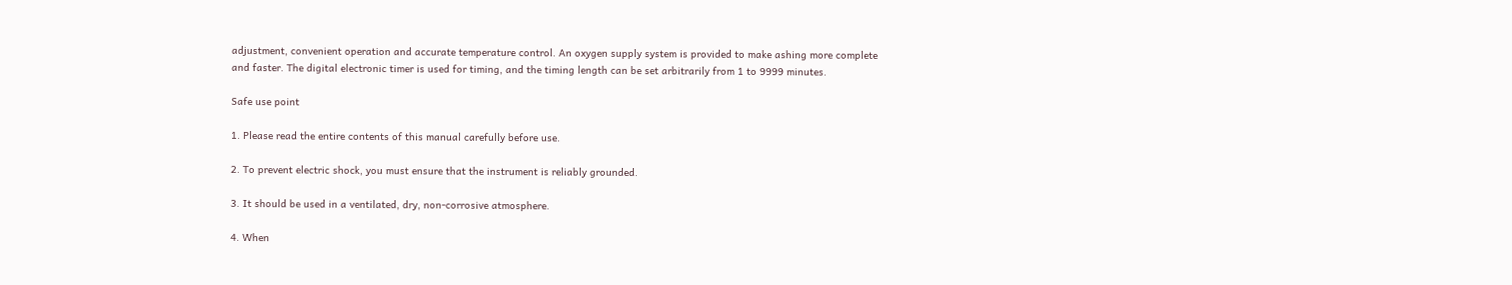adjustment, convenient operation and accurate temperature control. An oxygen supply system is provided to make ashing more complete and faster. The digital electronic timer is used for timing, and the timing length can be set arbitrarily from 1 to 9999 minutes.

Safe use point

1. Please read the entire contents of this manual carefully before use.

2. To prevent electric shock, you must ensure that the instrument is reliably grounded.

3. It should be used in a ventilated, dry, non-corrosive atmosphere.

4. When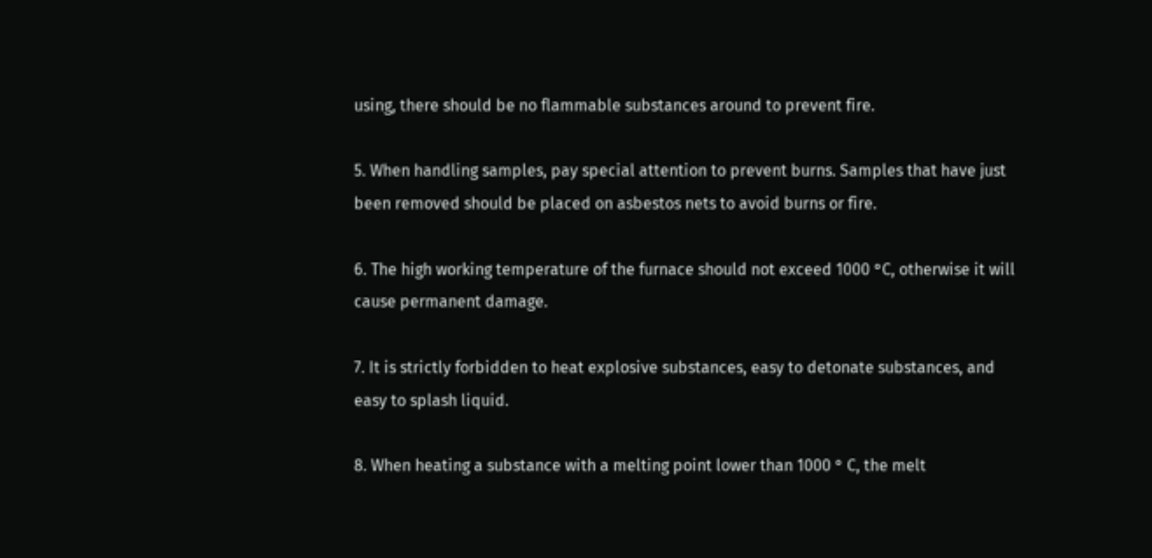using, there should be no flammable substances around to prevent fire.

5. When handling samples, pay special attention to prevent burns. Samples that have just been removed should be placed on asbestos nets to avoid burns or fire.

6. The high working temperature of the furnace should not exceed 1000 °C, otherwise it will cause permanent damage.

7. It is strictly forbidden to heat explosive substances, easy to detonate substances, and easy to splash liquid.

8. When heating a substance with a melting point lower than 1000 ° C, the melt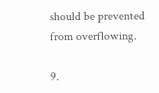should be prevented from overflowing.

9.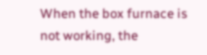When the box furnace is not working, the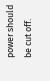power should be cut off.